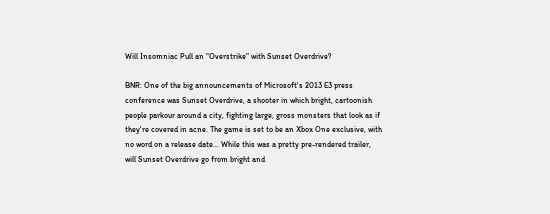Will Insomniac Pull an "Overstrike" with Sunset Overdrive?

BNR: One of the big announcements of Microsoft's 2013 E3 press conference was Sunset Overdrive, a shooter in which bright, cartoonish people parkour around a city, fighting large, gross monsters that look as if they're covered in acne. The game is set to be an Xbox One exclusive, with no word on a release date... While this was a pretty pre-rendered trailer, will Sunset Overdrive go from bright and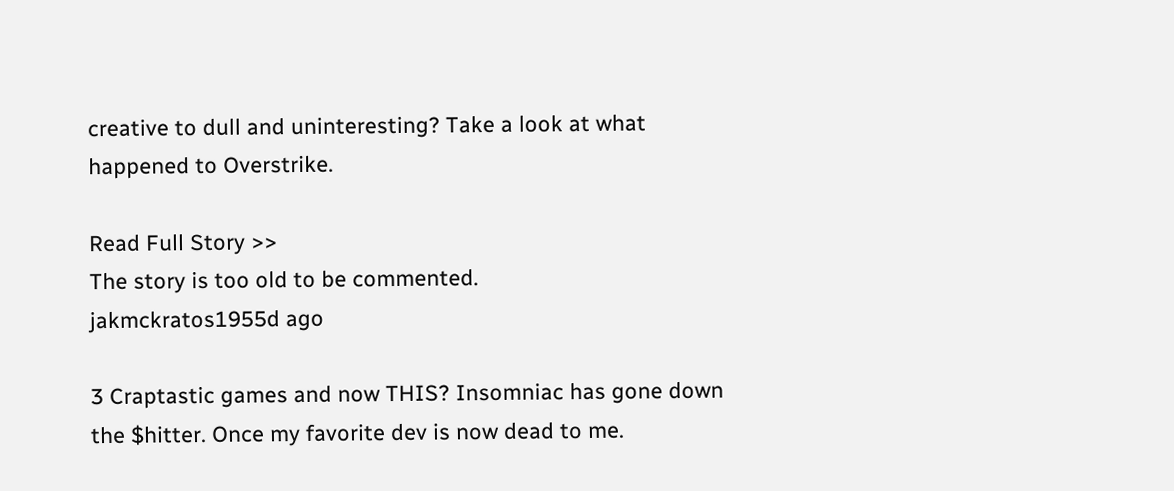creative to dull and uninteresting? Take a look at what happened to Overstrike.

Read Full Story >>
The story is too old to be commented.
jakmckratos1955d ago

3 Craptastic games and now THIS? Insomniac has gone down the $hitter. Once my favorite dev is now dead to me.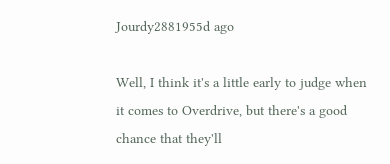Jourdy2881955d ago

Well, I think it's a little early to judge when it comes to Overdrive, but there's a good chance that they'll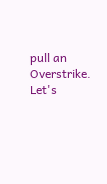pull an Overstrike. Let's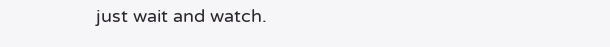just wait and watch.